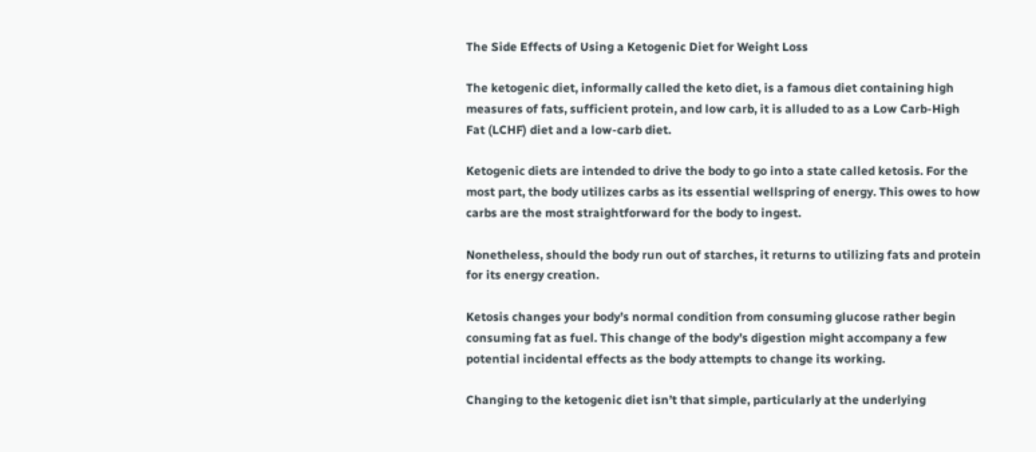The Side Effects of Using a Ketogenic Diet for Weight Loss

The ketogenic diet, informally called the keto diet, is a famous diet containing high measures of fats, sufficient protein, and low carb, it is alluded to as a Low Carb-High Fat (LCHF) diet and a low-carb diet.

Ketogenic diets are intended to drive the body to go into a state called ketosis. For the most part, the body utilizes carbs as its essential wellspring of energy. This owes to how carbs are the most straightforward for the body to ingest.

Nonetheless, should the body run out of starches, it returns to utilizing fats and protein for its energy creation.

Ketosis changes your body’s normal condition from consuming glucose rather begin consuming fat as fuel. This change of the body’s digestion might accompany a few potential incidental effects as the body attempts to change its working.

Changing to the ketogenic diet isn’t that simple, particularly at the underlying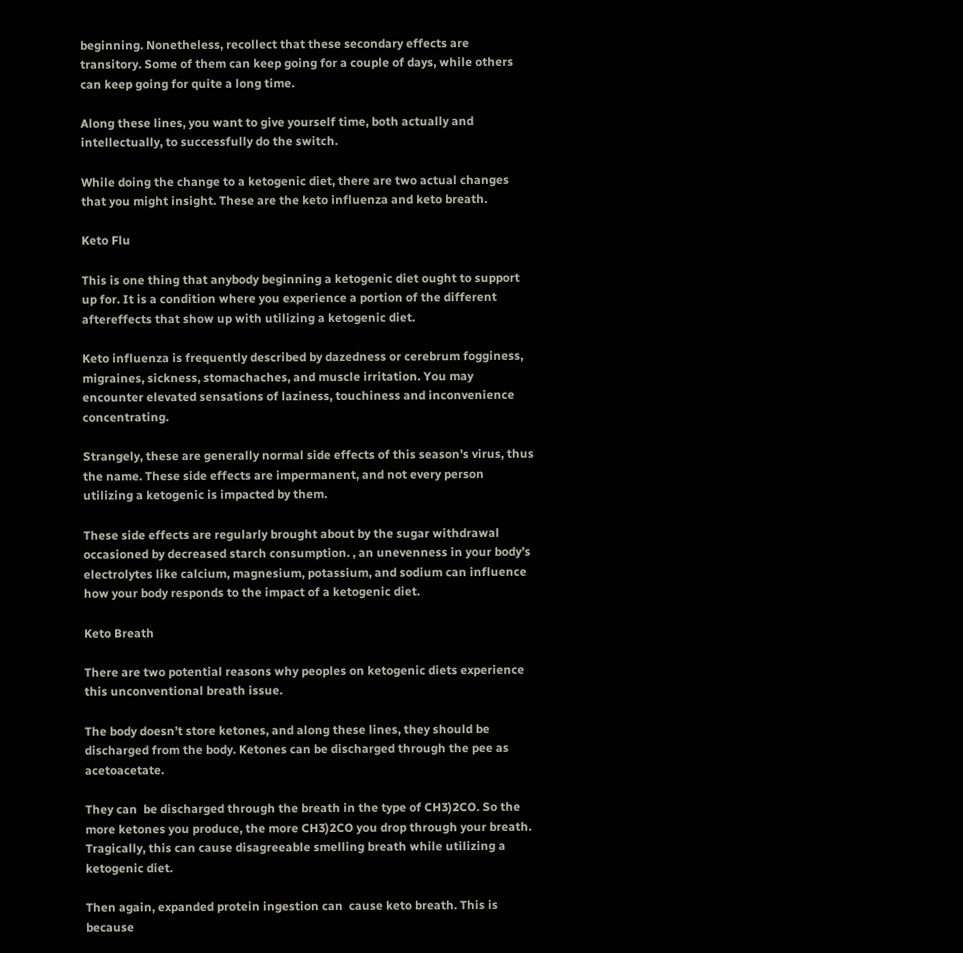beginning. Nonetheless, recollect that these secondary effects are transitory. Some of them can keep going for a couple of days, while others can keep going for quite a long time.

Along these lines, you want to give yourself time, both actually and intellectually, to successfully do the switch.

While doing the change to a ketogenic diet, there are two actual changes that you might insight. These are the keto influenza and keto breath.

Keto Flu

This is one thing that anybody beginning a ketogenic diet ought to support up for. It is a condition where you experience a portion of the different aftereffects that show up with utilizing a ketogenic diet.

Keto influenza is frequently described by dazedness or cerebrum fogginess, migraines, sickness, stomachaches, and muscle irritation. You may  encounter elevated sensations of laziness, touchiness and inconvenience concentrating.

Strangely, these are generally normal side effects of this season’s virus, thus the name. These side effects are impermanent, and not every person utilizing a ketogenic is impacted by them.

These side effects are regularly brought about by the sugar withdrawal occasioned by decreased starch consumption. , an unevenness in your body’s electrolytes like calcium, magnesium, potassium, and sodium can influence how your body responds to the impact of a ketogenic diet.

Keto Breath

There are two potential reasons why peoples on ketogenic diets experience this unconventional breath issue.

The body doesn’t store ketones, and along these lines, they should be discharged from the body. Ketones can be discharged through the pee as acetoacetate.

They can  be discharged through the breath in the type of CH3)2CO. So the more ketones you produce, the more CH3)2CO you drop through your breath. Tragically, this can cause disagreeable smelling breath while utilizing a ketogenic diet.

Then again, expanded protein ingestion can  cause keto breath. This is because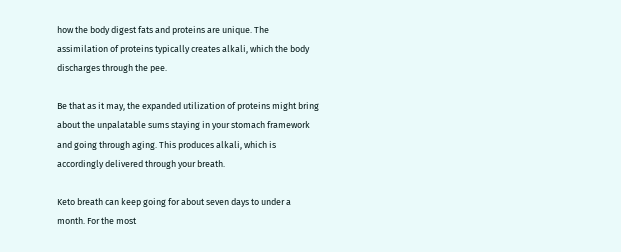how the body digest fats and proteins are unique. The assimilation of proteins typically creates alkali, which the body discharges through the pee.

Be that as it may, the expanded utilization of proteins might bring about the unpalatable sums staying in your stomach framework and going through aging. This produces alkali, which is accordingly delivered through your breath.

Keto breath can keep going for about seven days to under a month. For the most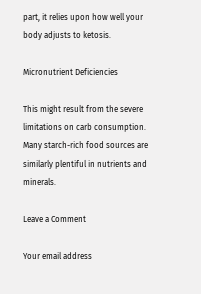part, it relies upon how well your body adjusts to ketosis.

Micronutrient Deficiencies

This might result from the severe limitations on carb consumption. Many starch-rich food sources are similarly plentiful in nutrients and minerals.

Leave a Comment

Your email address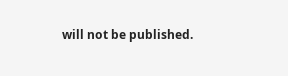will not be published.